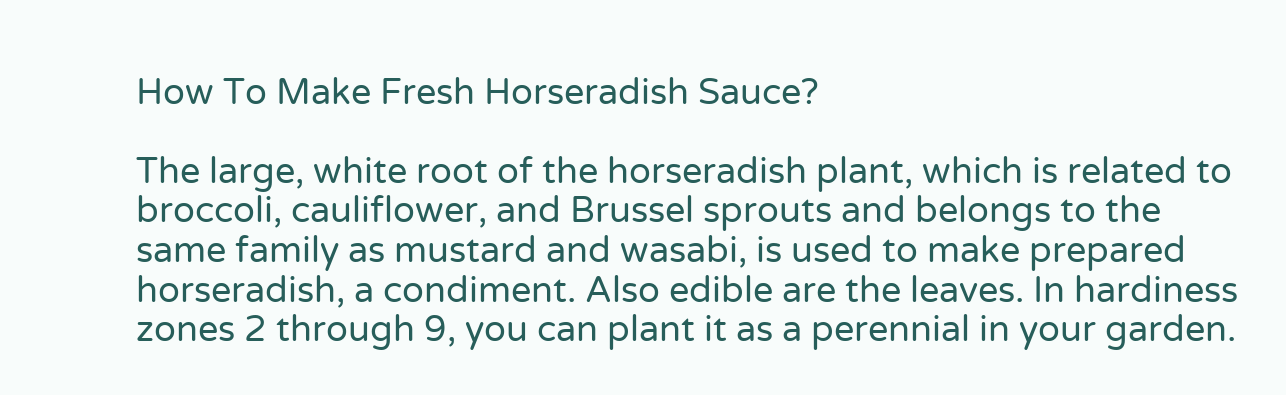How To Make Fresh Horseradish Sauce?

The large, white root of the horseradish plant, which is related to broccoli, cauliflower, and Brussel sprouts and belongs to the same family as mustard and wasabi, is used to make prepared horseradish, a condiment. Also edible are the leaves. In hardiness zones 2 through 9, you can plant it as a perennial in your garden.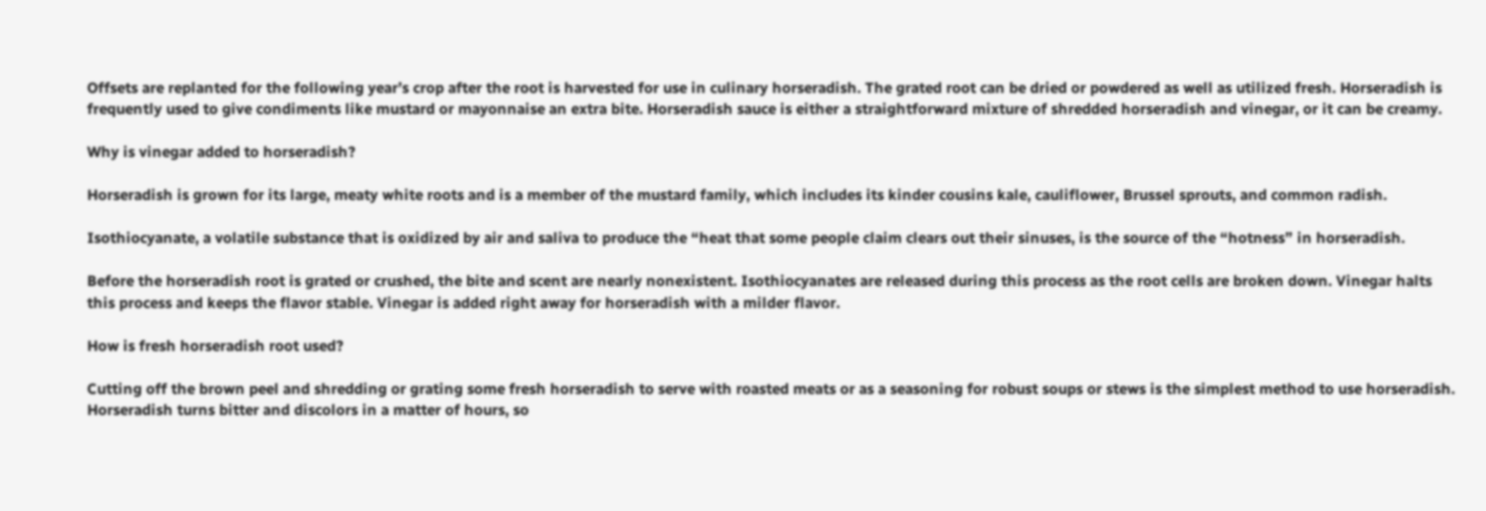Offsets are replanted for the following year’s crop after the root is harvested for use in culinary horseradish. The grated root can be dried or powdered as well as utilized fresh. Horseradish is frequently used to give condiments like mustard or mayonnaise an extra bite. Horseradish sauce is either a straightforward mixture of shredded horseradish and vinegar, or it can be creamy.

Why is vinegar added to horseradish?

Horseradish is grown for its large, meaty white roots and is a member of the mustard family, which includes its kinder cousins kale, cauliflower, Brussel sprouts, and common radish.

Isothiocyanate, a volatile substance that is oxidized by air and saliva to produce the “heat that some people claim clears out their sinuses, is the source of the “hotness” in horseradish.

Before the horseradish root is grated or crushed, the bite and scent are nearly nonexistent. Isothiocyanates are released during this process as the root cells are broken down. Vinegar halts this process and keeps the flavor stable. Vinegar is added right away for horseradish with a milder flavor.

How is fresh horseradish root used?

Cutting off the brown peel and shredding or grating some fresh horseradish to serve with roasted meats or as a seasoning for robust soups or stews is the simplest method to use horseradish. Horseradish turns bitter and discolors in a matter of hours, so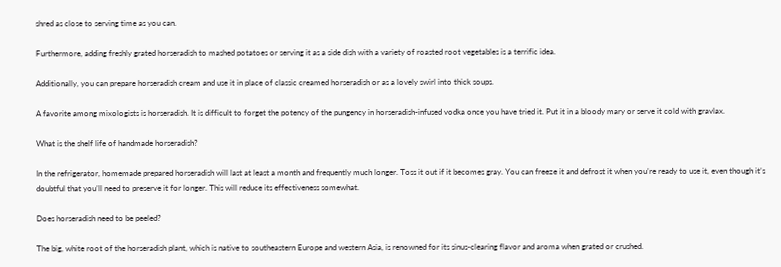shred as close to serving time as you can.

Furthermore, adding freshly grated horseradish to mashed potatoes or serving it as a side dish with a variety of roasted root vegetables is a terrific idea.

Additionally, you can prepare horseradish cream and use it in place of classic creamed horseradish or as a lovely swirl into thick soups.

A favorite among mixologists is horseradish. It is difficult to forget the potency of the pungency in horseradish-infused vodka once you have tried it. Put it in a bloody mary or serve it cold with gravlax.

What is the shelf life of handmade horseradish?

In the refrigerator, homemade prepared horseradish will last at least a month and frequently much longer. Toss it out if it becomes gray. You can freeze it and defrost it when you’re ready to use it, even though it’s doubtful that you’ll need to preserve it for longer. This will reduce its effectiveness somewhat.

Does horseradish need to be peeled?

The big, white root of the horseradish plant, which is native to southeastern Europe and western Asia, is renowned for its sinus-clearing flavor and aroma when grated or crushed.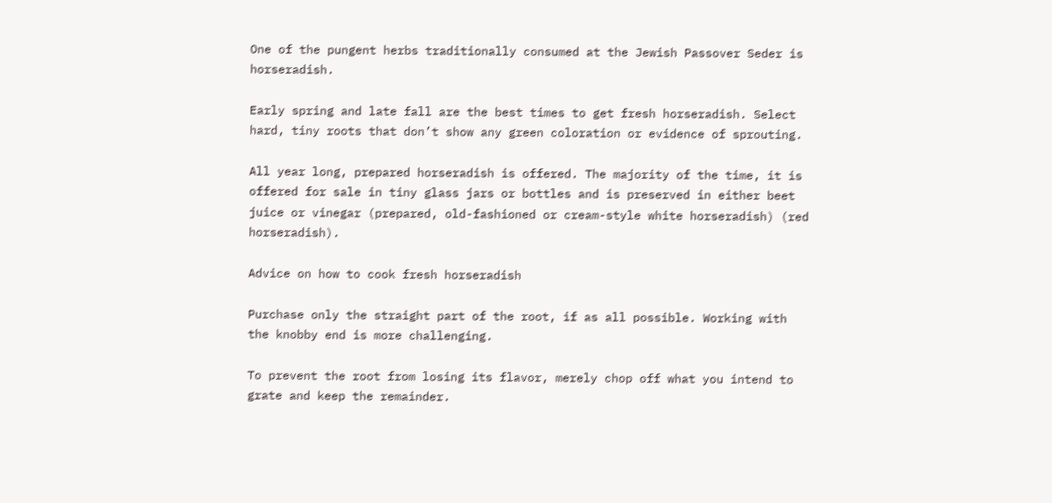One of the pungent herbs traditionally consumed at the Jewish Passover Seder is horseradish.

Early spring and late fall are the best times to get fresh horseradish. Select hard, tiny roots that don’t show any green coloration or evidence of sprouting.

All year long, prepared horseradish is offered. The majority of the time, it is offered for sale in tiny glass jars or bottles and is preserved in either beet juice or vinegar (prepared, old-fashioned or cream-style white horseradish) (red horseradish).

Advice on how to cook fresh horseradish

Purchase only the straight part of the root, if as all possible. Working with the knobby end is more challenging.

To prevent the root from losing its flavor, merely chop off what you intend to grate and keep the remainder.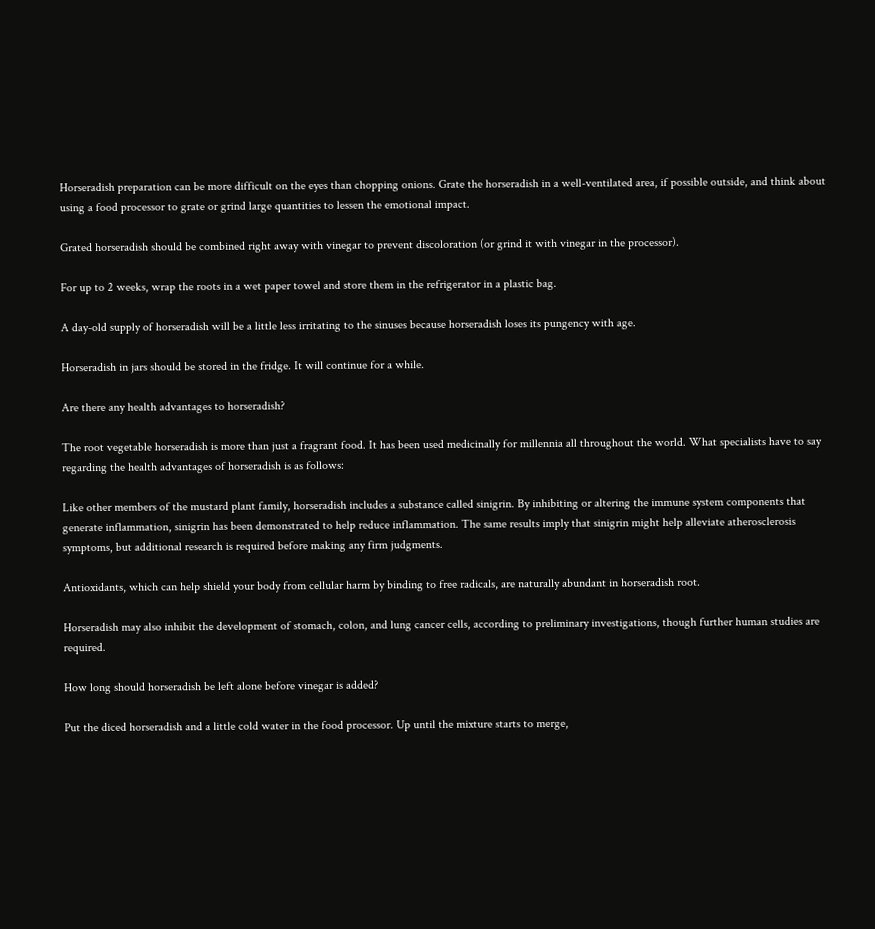Horseradish preparation can be more difficult on the eyes than chopping onions. Grate the horseradish in a well-ventilated area, if possible outside, and think about using a food processor to grate or grind large quantities to lessen the emotional impact.

Grated horseradish should be combined right away with vinegar to prevent discoloration (or grind it with vinegar in the processor).

For up to 2 weeks, wrap the roots in a wet paper towel and store them in the refrigerator in a plastic bag.

A day-old supply of horseradish will be a little less irritating to the sinuses because horseradish loses its pungency with age.

Horseradish in jars should be stored in the fridge. It will continue for a while.

Are there any health advantages to horseradish?

The root vegetable horseradish is more than just a fragrant food. It has been used medicinally for millennia all throughout the world. What specialists have to say regarding the health advantages of horseradish is as follows:

Like other members of the mustard plant family, horseradish includes a substance called sinigrin. By inhibiting or altering the immune system components that generate inflammation, sinigrin has been demonstrated to help reduce inflammation. The same results imply that sinigrin might help alleviate atherosclerosis symptoms, but additional research is required before making any firm judgments.

Antioxidants, which can help shield your body from cellular harm by binding to free radicals, are naturally abundant in horseradish root.

Horseradish may also inhibit the development of stomach, colon, and lung cancer cells, according to preliminary investigations, though further human studies are required.

How long should horseradish be left alone before vinegar is added?

Put the diced horseradish and a little cold water in the food processor. Up until the mixture starts to merge,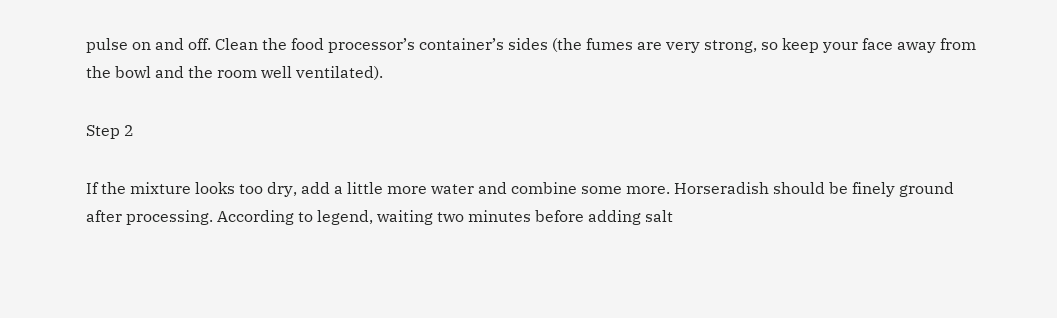pulse on and off. Clean the food processor’s container’s sides (the fumes are very strong, so keep your face away from the bowl and the room well ventilated).

Step 2

If the mixture looks too dry, add a little more water and combine some more. Horseradish should be finely ground after processing. According to legend, waiting two minutes before adding salt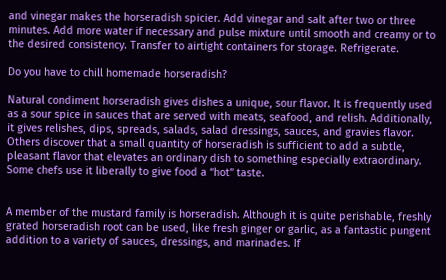and vinegar makes the horseradish spicier. Add vinegar and salt after two or three minutes. Add more water if necessary and pulse mixture until smooth and creamy or to the desired consistency. Transfer to airtight containers for storage. Refrigerate.

Do you have to chill homemade horseradish?

Natural condiment horseradish gives dishes a unique, sour flavor. It is frequently used as a sour spice in sauces that are served with meats, seafood, and relish. Additionally, it gives relishes, dips, spreads, salads, salad dressings, sauces, and gravies flavor. Others discover that a small quantity of horseradish is sufficient to add a subtle, pleasant flavor that elevates an ordinary dish to something especially extraordinary. Some chefs use it liberally to give food a “hot” taste.


A member of the mustard family is horseradish. Although it is quite perishable, freshly grated horseradish root can be used, like fresh ginger or garlic, as a fantastic pungent addition to a variety of sauces, dressings, and marinades. If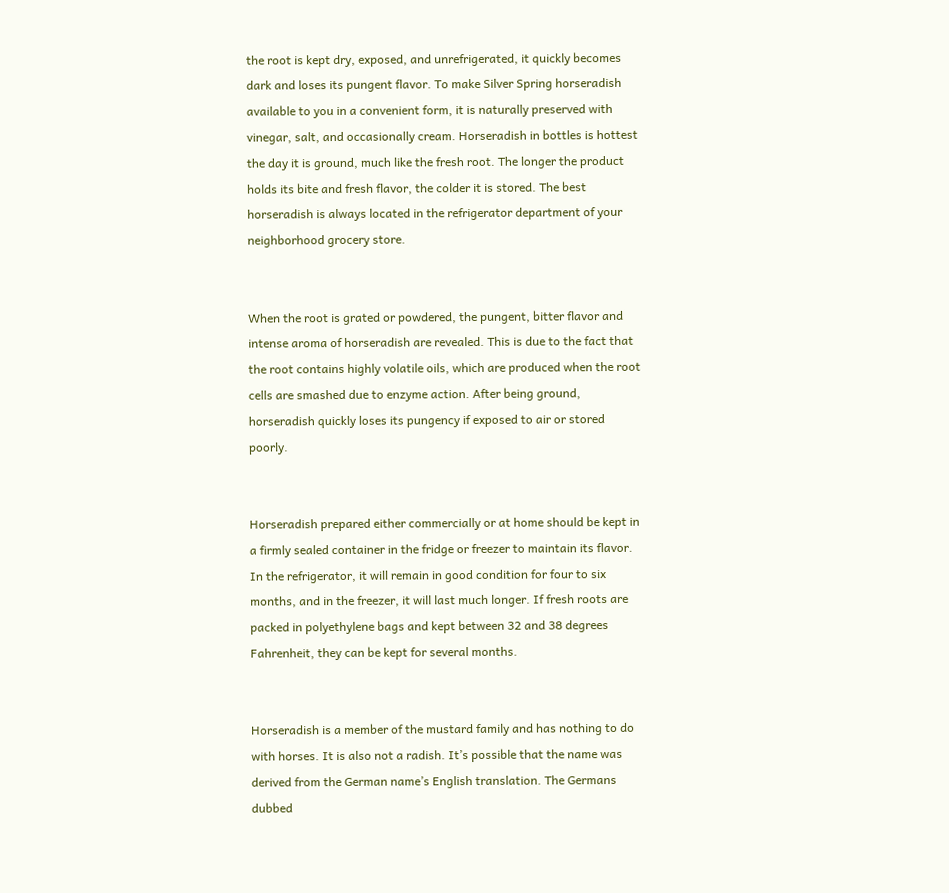the root is kept dry, exposed, and unrefrigerated, it quickly becomes dark and loses its pungent flavor. To make Silver Spring horseradish available to you in a convenient form, it is naturally preserved with vinegar, salt, and occasionally cream. Horseradish in bottles is hottest the day it is ground, much like the fresh root. The longer the product holds its bite and fresh flavor, the colder it is stored. The best horseradish is always located in the refrigerator department of your neighborhood grocery store.


When the root is grated or powdered, the pungent, bitter flavor and intense aroma of horseradish are revealed. This is due to the fact that the root contains highly volatile oils, which are produced when the root cells are smashed due to enzyme action. After being ground, horseradish quickly loses its pungency if exposed to air or stored poorly.


Horseradish prepared either commercially or at home should be kept in a firmly sealed container in the fridge or freezer to maintain its flavor. In the refrigerator, it will remain in good condition for four to six months, and in the freezer, it will last much longer. If fresh roots are packed in polyethylene bags and kept between 32 and 38 degrees Fahrenheit, they can be kept for several months.


Horseradish is a member of the mustard family and has nothing to do with horses. It is also not a radish. It’s possible that the name was derived from the German name’s English translation. The Germans dubbed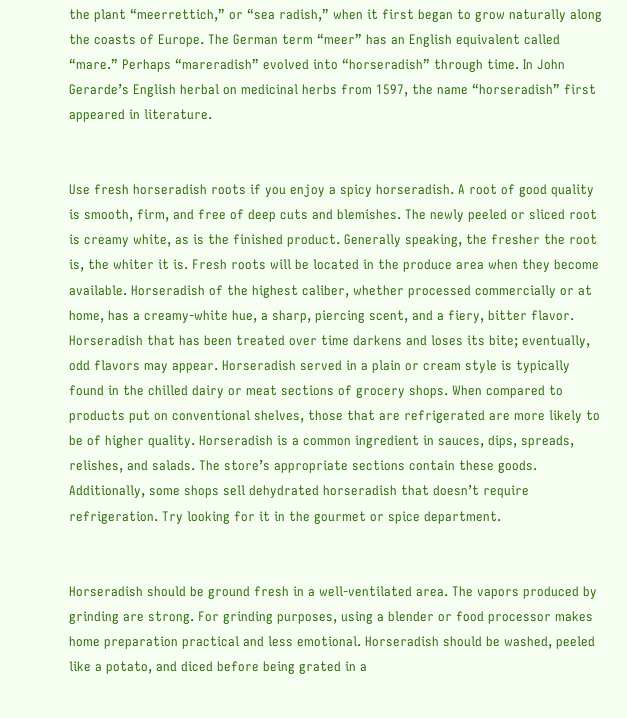the plant “meerrettich,” or “sea radish,” when it first began to grow naturally along the coasts of Europe. The German term “meer” has an English equivalent called “mare.” Perhaps “mareradish” evolved into “horseradish” through time. In John Gerarde’s English herbal on medicinal herbs from 1597, the name “horseradish” first appeared in literature.


Use fresh horseradish roots if you enjoy a spicy horseradish. A root of good quality is smooth, firm, and free of deep cuts and blemishes. The newly peeled or sliced root is creamy white, as is the finished product. Generally speaking, the fresher the root is, the whiter it is. Fresh roots will be located in the produce area when they become available. Horseradish of the highest caliber, whether processed commercially or at home, has a creamy-white hue, a sharp, piercing scent, and a fiery, bitter flavor. Horseradish that has been treated over time darkens and loses its bite; eventually, odd flavors may appear. Horseradish served in a plain or cream style is typically found in the chilled dairy or meat sections of grocery shops. When compared to products put on conventional shelves, those that are refrigerated are more likely to be of higher quality. Horseradish is a common ingredient in sauces, dips, spreads, relishes, and salads. The store’s appropriate sections contain these goods. Additionally, some shops sell dehydrated horseradish that doesn’t require refrigeration. Try looking for it in the gourmet or spice department.


Horseradish should be ground fresh in a well-ventilated area. The vapors produced by grinding are strong. For grinding purposes, using a blender or food processor makes home preparation practical and less emotional. Horseradish should be washed, peeled like a potato, and diced before being grated in a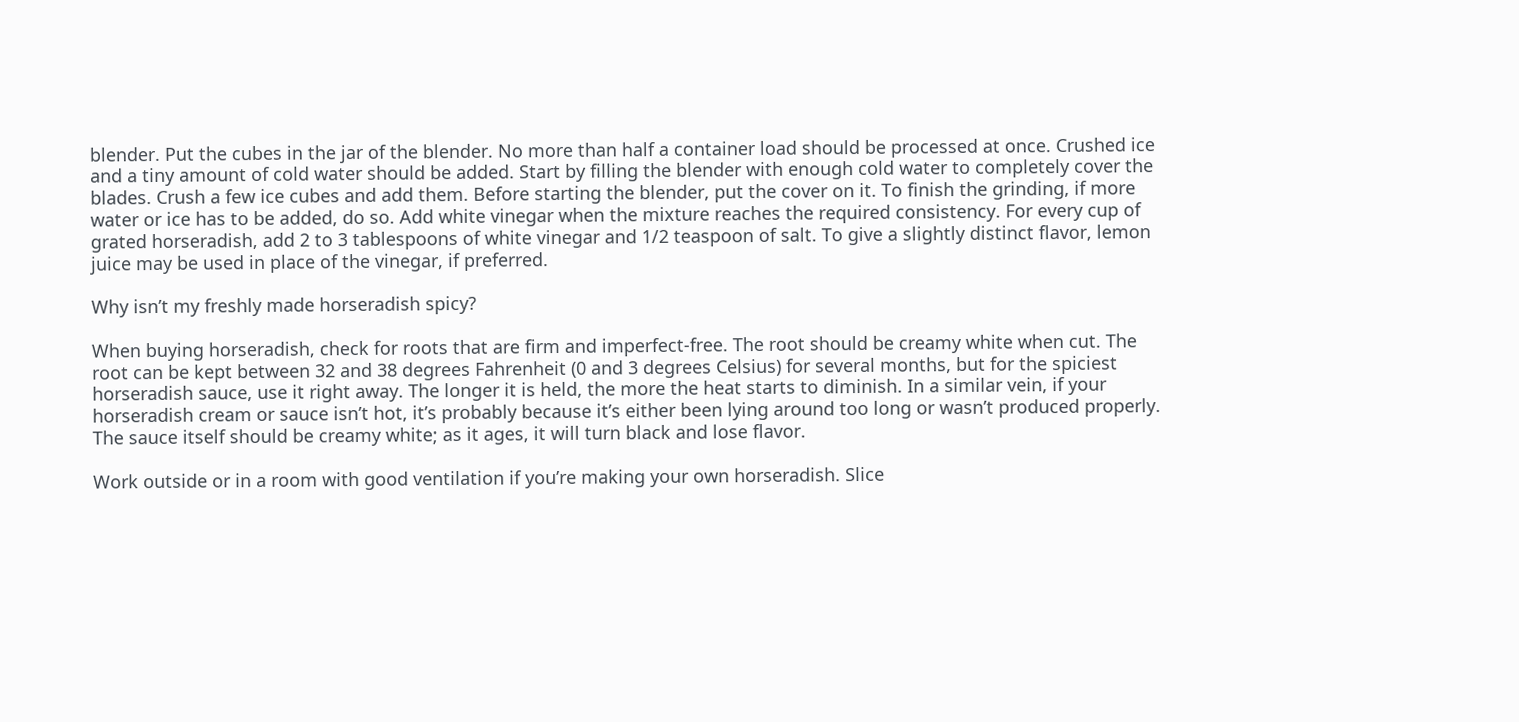blender. Put the cubes in the jar of the blender. No more than half a container load should be processed at once. Crushed ice and a tiny amount of cold water should be added. Start by filling the blender with enough cold water to completely cover the blades. Crush a few ice cubes and add them. Before starting the blender, put the cover on it. To finish the grinding, if more water or ice has to be added, do so. Add white vinegar when the mixture reaches the required consistency. For every cup of grated horseradish, add 2 to 3 tablespoons of white vinegar and 1/2 teaspoon of salt. To give a slightly distinct flavor, lemon juice may be used in place of the vinegar, if preferred.

Why isn’t my freshly made horseradish spicy?

When buying horseradish, check for roots that are firm and imperfect-free. The root should be creamy white when cut. The root can be kept between 32 and 38 degrees Fahrenheit (0 and 3 degrees Celsius) for several months, but for the spiciest horseradish sauce, use it right away. The longer it is held, the more the heat starts to diminish. In a similar vein, if your horseradish cream or sauce isn’t hot, it’s probably because it’s either been lying around too long or wasn’t produced properly. The sauce itself should be creamy white; as it ages, it will turn black and lose flavor.

Work outside or in a room with good ventilation if you’re making your own horseradish. Slice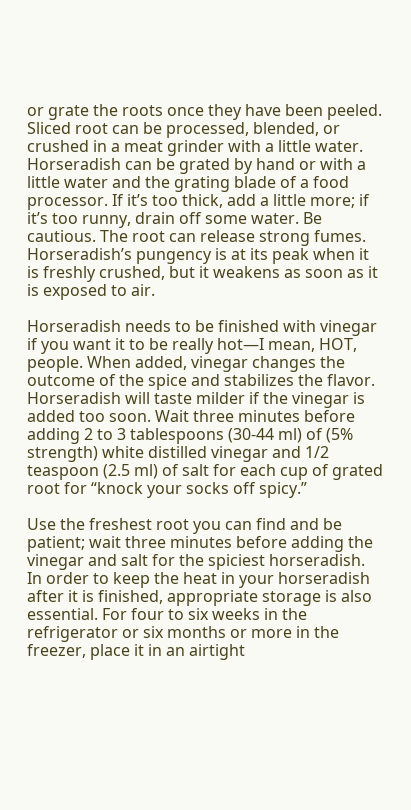or grate the roots once they have been peeled. Sliced root can be processed, blended, or crushed in a meat grinder with a little water. Horseradish can be grated by hand or with a little water and the grating blade of a food processor. If it’s too thick, add a little more; if it’s too runny, drain off some water. Be cautious. The root can release strong fumes. Horseradish’s pungency is at its peak when it is freshly crushed, but it weakens as soon as it is exposed to air.

Horseradish needs to be finished with vinegar if you want it to be really hot—I mean, HOT, people. When added, vinegar changes the outcome of the spice and stabilizes the flavor. Horseradish will taste milder if the vinegar is added too soon. Wait three minutes before adding 2 to 3 tablespoons (30-44 ml) of (5% strength) white distilled vinegar and 1/2 teaspoon (2.5 ml) of salt for each cup of grated root for “knock your socks off spicy.”

Use the freshest root you can find and be patient; wait three minutes before adding the vinegar and salt for the spiciest horseradish. In order to keep the heat in your horseradish after it is finished, appropriate storage is also essential. For four to six weeks in the refrigerator or six months or more in the freezer, place it in an airtight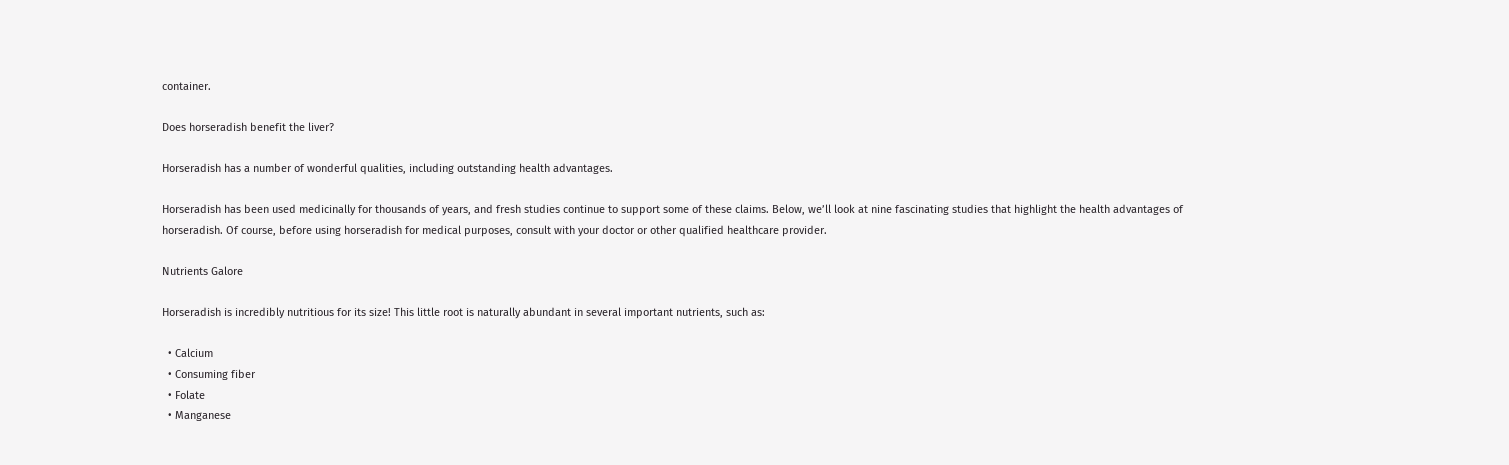container.

Does horseradish benefit the liver?

Horseradish has a number of wonderful qualities, including outstanding health advantages.

Horseradish has been used medicinally for thousands of years, and fresh studies continue to support some of these claims. Below, we’ll look at nine fascinating studies that highlight the health advantages of horseradish. Of course, before using horseradish for medical purposes, consult with your doctor or other qualified healthcare provider.

Nutrients Galore

Horseradish is incredibly nutritious for its size! This little root is naturally abundant in several important nutrients, such as:

  • Calcium
  • Consuming fiber
  • Folate
  • Manganese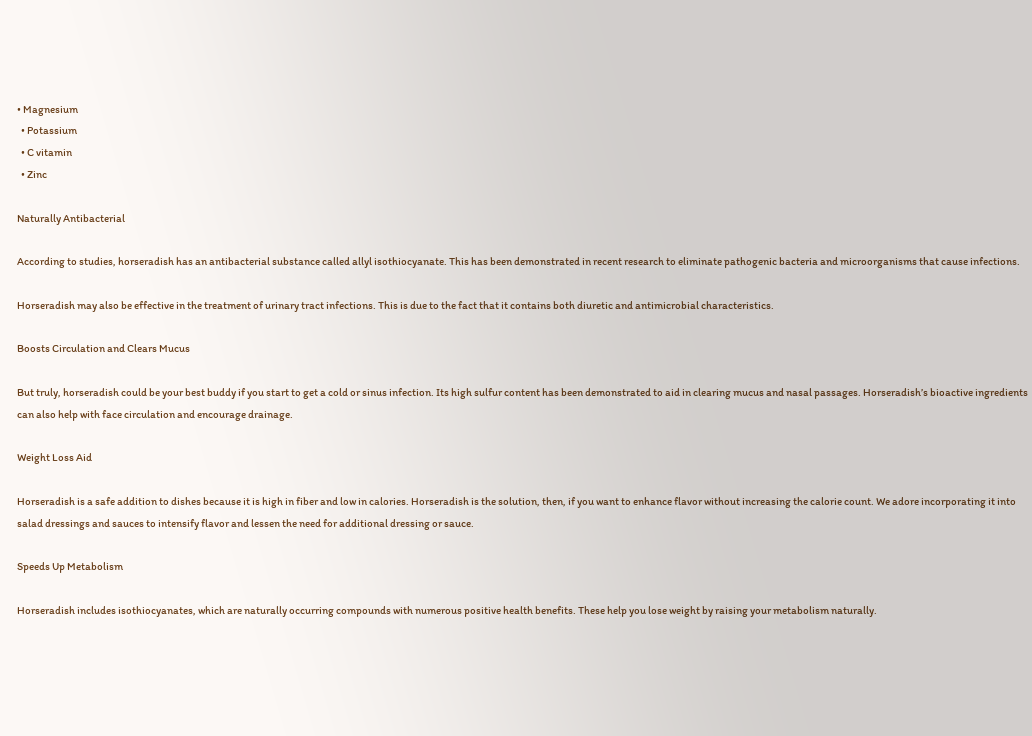• Magnesium
  • Potassium
  • C vitamin
  • Zinc

Naturally Antibacterial

According to studies, horseradish has an antibacterial substance called allyl isothiocyanate. This has been demonstrated in recent research to eliminate pathogenic bacteria and microorganisms that cause infections.

Horseradish may also be effective in the treatment of urinary tract infections. This is due to the fact that it contains both diuretic and antimicrobial characteristics.

Boosts Circulation and Clears Mucus

But truly, horseradish could be your best buddy if you start to get a cold or sinus infection. Its high sulfur content has been demonstrated to aid in clearing mucus and nasal passages. Horseradish’s bioactive ingredients can also help with face circulation and encourage drainage.

Weight Loss Aid

Horseradish is a safe addition to dishes because it is high in fiber and low in calories. Horseradish is the solution, then, if you want to enhance flavor without increasing the calorie count. We adore incorporating it into salad dressings and sauces to intensify flavor and lessen the need for additional dressing or sauce.

Speeds Up Metabolism

Horseradish includes isothiocyanates, which are naturally occurring compounds with numerous positive health benefits. These help you lose weight by raising your metabolism naturally.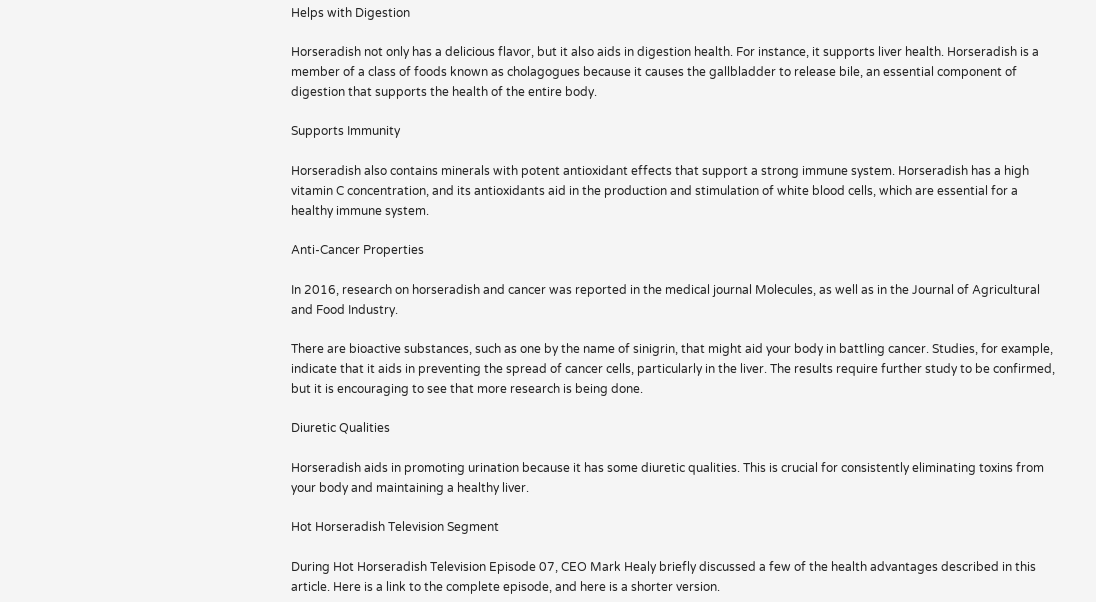Helps with Digestion

Horseradish not only has a delicious flavor, but it also aids in digestion health. For instance, it supports liver health. Horseradish is a member of a class of foods known as cholagogues because it causes the gallbladder to release bile, an essential component of digestion that supports the health of the entire body.

Supports Immunity

Horseradish also contains minerals with potent antioxidant effects that support a strong immune system. Horseradish has a high vitamin C concentration, and its antioxidants aid in the production and stimulation of white blood cells, which are essential for a healthy immune system.

Anti-Cancer Properties

In 2016, research on horseradish and cancer was reported in the medical journal Molecules, as well as in the Journal of Agricultural and Food Industry.

There are bioactive substances, such as one by the name of sinigrin, that might aid your body in battling cancer. Studies, for example, indicate that it aids in preventing the spread of cancer cells, particularly in the liver. The results require further study to be confirmed, but it is encouraging to see that more research is being done.

Diuretic Qualities

Horseradish aids in promoting urination because it has some diuretic qualities. This is crucial for consistently eliminating toxins from your body and maintaining a healthy liver.

Hot Horseradish Television Segment

During Hot Horseradish Television Episode 07, CEO Mark Healy briefly discussed a few of the health advantages described in this article. Here is a link to the complete episode, and here is a shorter version.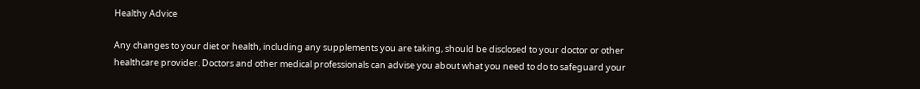Healthy Advice

Any changes to your diet or health, including any supplements you are taking, should be disclosed to your doctor or other healthcare provider. Doctors and other medical professionals can advise you about what you need to do to safeguard your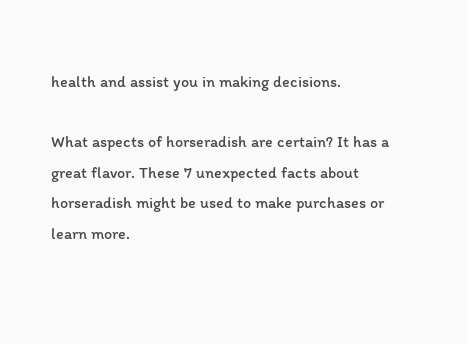health and assist you in making decisions.

What aspects of horseradish are certain? It has a great flavor. These 7 unexpected facts about horseradish might be used to make purchases or learn more.